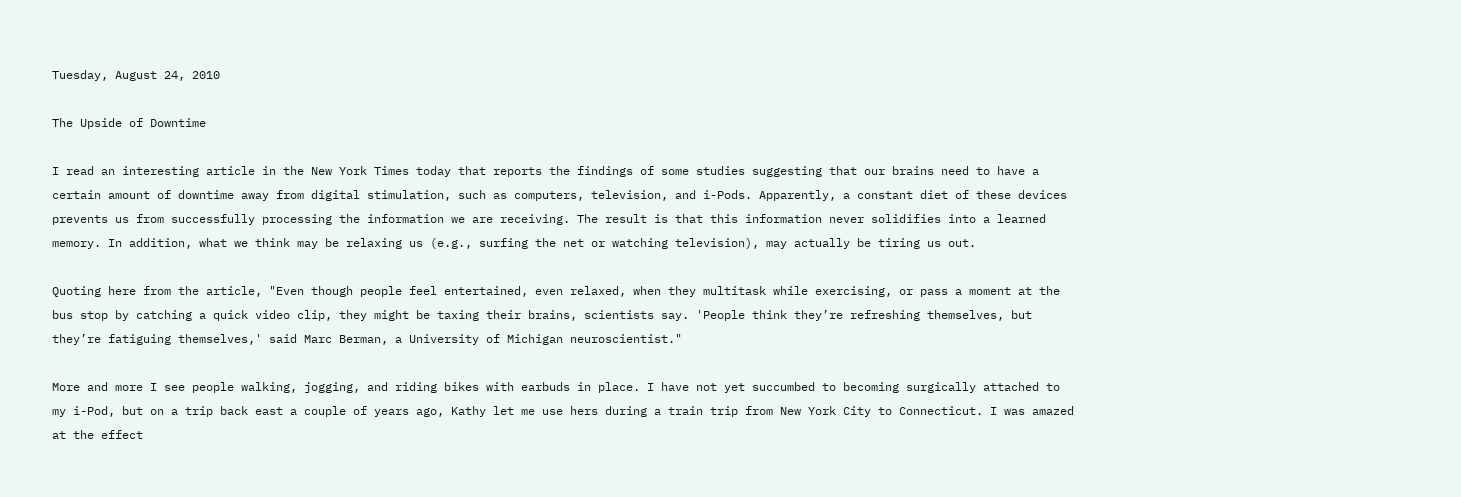Tuesday, August 24, 2010

The Upside of Downtime

I read an interesting article in the New York Times today that reports the findings of some studies suggesting that our brains need to have a certain amount of downtime away from digital stimulation, such as computers, television, and i-Pods. Apparently, a constant diet of these devices prevents us from successfully processing the information we are receiving. The result is that this information never solidifies into a learned memory. In addition, what we think may be relaxing us (e.g., surfing the net or watching television), may actually be tiring us out.

Quoting here from the article, "Even though people feel entertained, even relaxed, when they multitask while exercising, or pass a moment at the bus stop by catching a quick video clip, they might be taxing their brains, scientists say. 'People think they’re refreshing themselves, but they’re fatiguing themselves,' said Marc Berman, a University of Michigan neuroscientist."

More and more I see people walking, jogging, and riding bikes with earbuds in place. I have not yet succumbed to becoming surgically attached to my i-Pod, but on a trip back east a couple of years ago, Kathy let me use hers during a train trip from New York City to Connecticut. I was amazed at the effect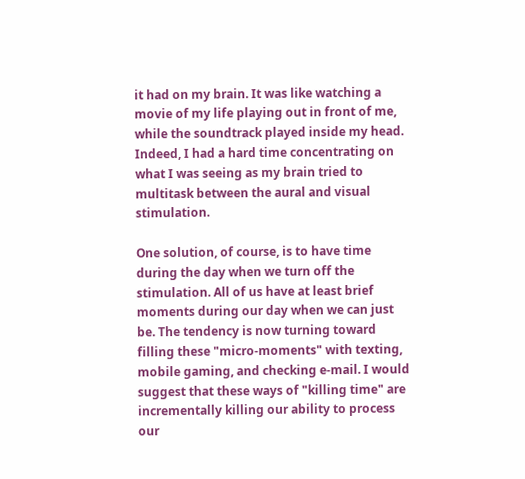it had on my brain. It was like watching a movie of my life playing out in front of me, while the soundtrack played inside my head. Indeed, I had a hard time concentrating on what I was seeing as my brain tried to multitask between the aural and visual stimulation.

One solution, of course, is to have time during the day when we turn off the stimulation. All of us have at least brief moments during our day when we can just be. The tendency is now turning toward filling these "micro-moments" with texting, mobile gaming, and checking e-mail. I would suggest that these ways of "killing time" are incrementally killing our ability to process our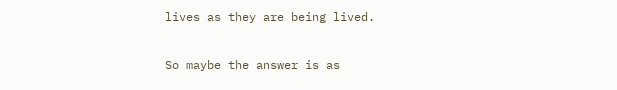lives as they are being lived.

So maybe the answer is as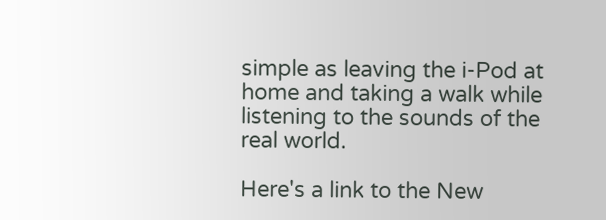simple as leaving the i-Pod at home and taking a walk while listening to the sounds of the real world.

Here's a link to the New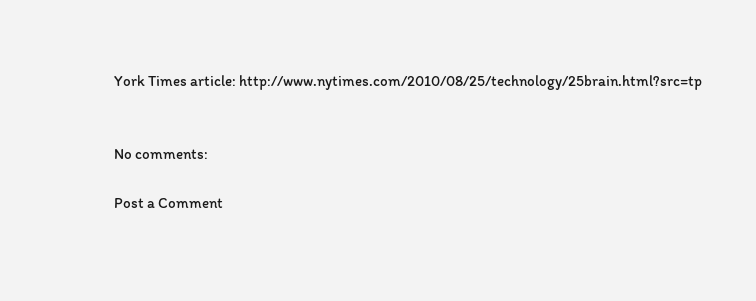York Times article: http://www.nytimes.com/2010/08/25/technology/25brain.html?src=tp


No comments:

Post a Comment